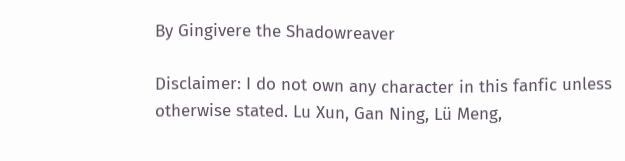By Gingivere the Shadowreaver

Disclaimer: I do not own any character in this fanfic unless otherwise stated. Lu Xun, Gan Ning, Lü Meng,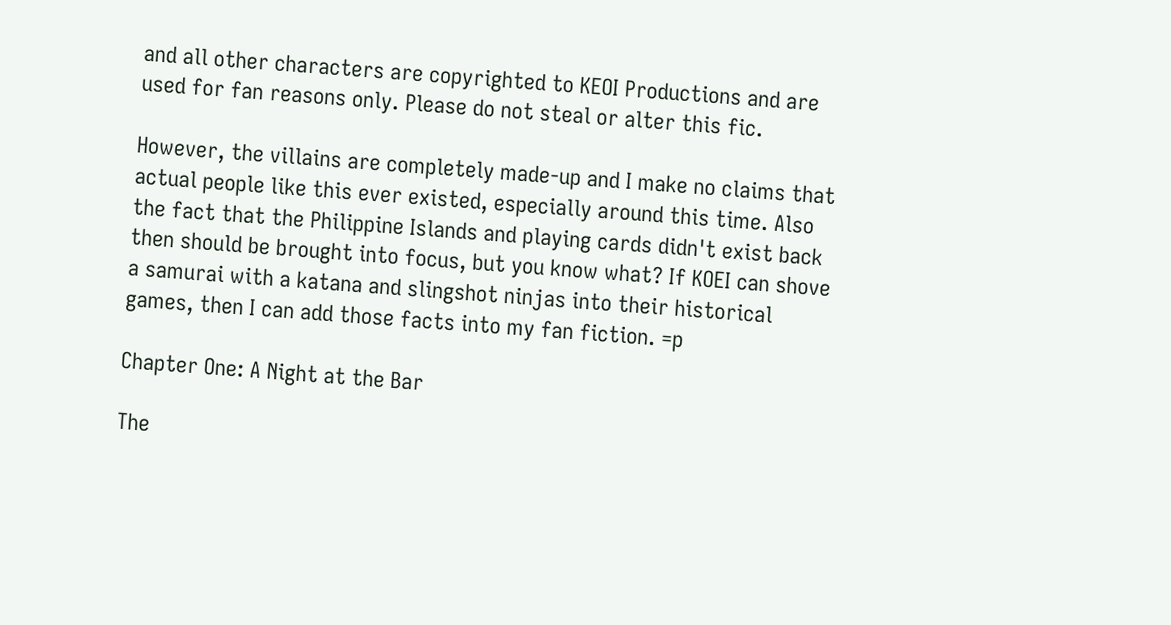and all other characters are copyrighted to KEOI Productions and are used for fan reasons only. Please do not steal or alter this fic.

However, the villains are completely made-up and I make no claims that actual people like this ever existed, especially around this time. Also the fact that the Philippine Islands and playing cards didn't exist back then should be brought into focus, but you know what? If KOEI can shove a samurai with a katana and slingshot ninjas into their historical games, then I can add those facts into my fan fiction. =p

Chapter One: A Night at the Bar

The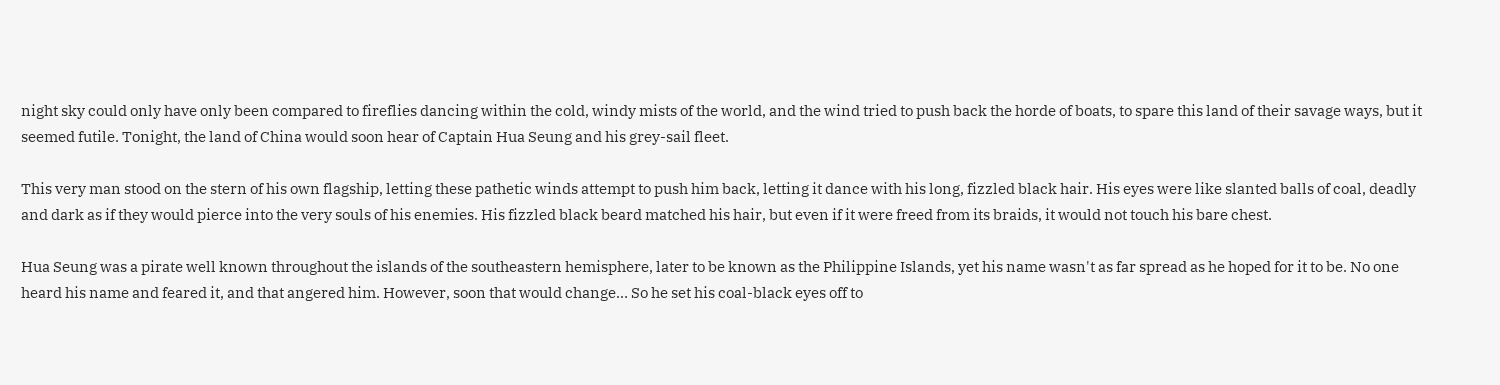night sky could only have only been compared to fireflies dancing within the cold, windy mists of the world, and the wind tried to push back the horde of boats, to spare this land of their savage ways, but it seemed futile. Tonight, the land of China would soon hear of Captain Hua Seung and his grey-sail fleet.

This very man stood on the stern of his own flagship, letting these pathetic winds attempt to push him back, letting it dance with his long, fizzled black hair. His eyes were like slanted balls of coal, deadly and dark as if they would pierce into the very souls of his enemies. His fizzled black beard matched his hair, but even if it were freed from its braids, it would not touch his bare chest.

Hua Seung was a pirate well known throughout the islands of the southeastern hemisphere, later to be known as the Philippine Islands, yet his name wasn't as far spread as he hoped for it to be. No one heard his name and feared it, and that angered him. However, soon that would change… So he set his coal-black eyes off to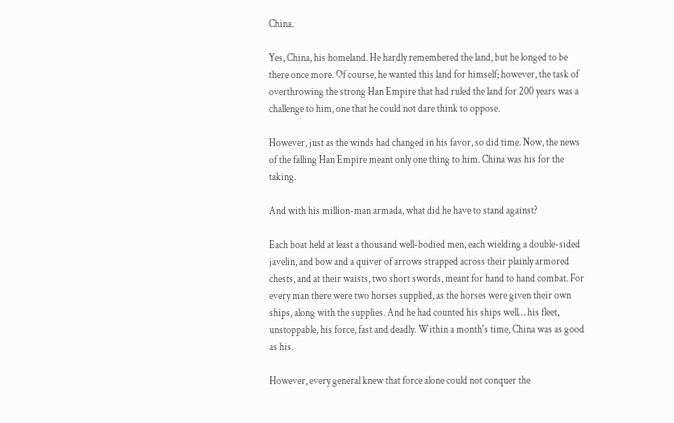China.

Yes, China, his homeland. He hardly remembered the land, but he longed to be there once more. Of course, he wanted this land for himself; however, the task of overthrowing the strong Han Empire that had ruled the land for 200 years was a challenge to him, one that he could not dare think to oppose.

However, just as the winds had changed in his favor, so did time. Now, the news of the falling Han Empire meant only one thing to him. China was his for the taking.

And with his million-man armada, what did he have to stand against?

Each boat held at least a thousand well-bodied men, each wielding a double-sided javelin, and bow and a quiver of arrows strapped across their plainly armored chests, and at their waists, two short swords, meant for hand to hand combat. For every man there were two horses supplied, as the horses were given their own ships, along with the supplies. And he had counted his ships well… his fleet, unstoppable, his force, fast and deadly. Within a month's time, China was as good as his.

However, every general knew that force alone could not conquer the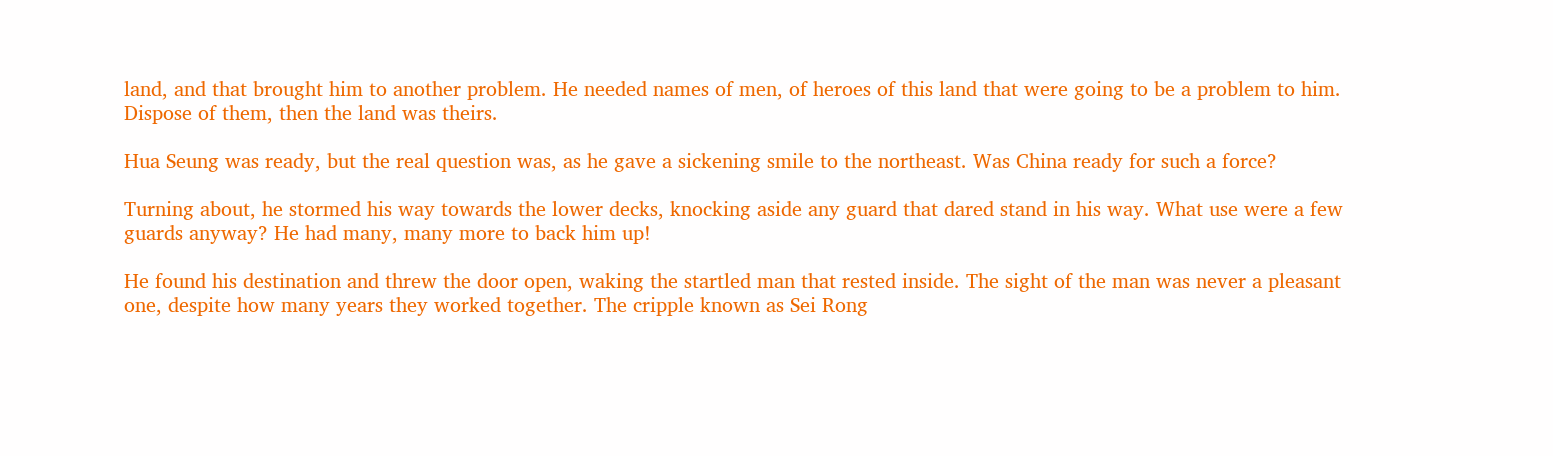land, and that brought him to another problem. He needed names of men, of heroes of this land that were going to be a problem to him. Dispose of them, then the land was theirs.

Hua Seung was ready, but the real question was, as he gave a sickening smile to the northeast. Was China ready for such a force?

Turning about, he stormed his way towards the lower decks, knocking aside any guard that dared stand in his way. What use were a few guards anyway? He had many, many more to back him up!

He found his destination and threw the door open, waking the startled man that rested inside. The sight of the man was never a pleasant one, despite how many years they worked together. The cripple known as Sei Rong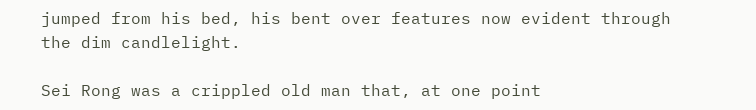jumped from his bed, his bent over features now evident through the dim candlelight.

Sei Rong was a crippled old man that, at one point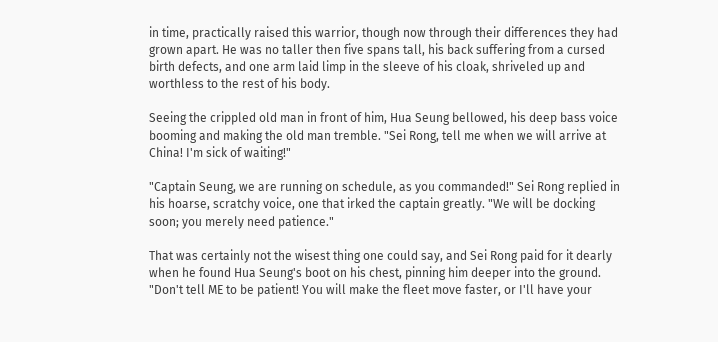in time, practically raised this warrior, though now through their differences they had grown apart. He was no taller then five spans tall, his back suffering from a cursed birth defects, and one arm laid limp in the sleeve of his cloak, shriveled up and worthless to the rest of his body.

Seeing the crippled old man in front of him, Hua Seung bellowed, his deep bass voice booming and making the old man tremble. "Sei Rong, tell me when we will arrive at China! I'm sick of waiting!"

"Captain Seung, we are running on schedule, as you commanded!" Sei Rong replied in his hoarse, scratchy voice, one that irked the captain greatly. "We will be docking soon; you merely need patience."

That was certainly not the wisest thing one could say, and Sei Rong paid for it dearly when he found Hua Seung's boot on his chest, pinning him deeper into the ground. "Don't tell ME to be patient! You will make the fleet move faster, or I'll have your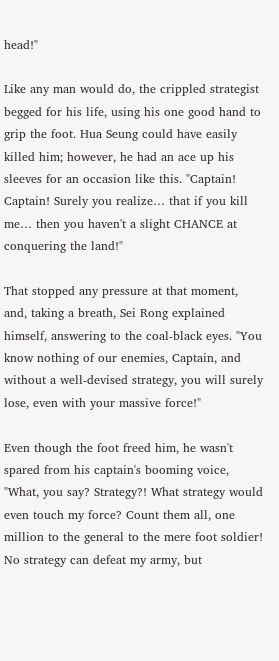head!"

Like any man would do, the crippled strategist begged for his life, using his one good hand to grip the foot. Hua Seung could have easily killed him; however, he had an ace up his sleeves for an occasion like this. "Captain! Captain! Surely you realize… that if you kill me… then you haven't a slight CHANCE at conquering the land!"

That stopped any pressure at that moment, and, taking a breath, Sei Rong explained himself, answering to the coal-black eyes. "You know nothing of our enemies, Captain, and without a well-devised strategy, you will surely lose, even with your massive force!"

Even though the foot freed him, he wasn't spared from his captain's booming voice, "What, you say? Strategy?! What strategy would even touch my force? Count them all, one million to the general to the mere foot soldier! No strategy can defeat my army, but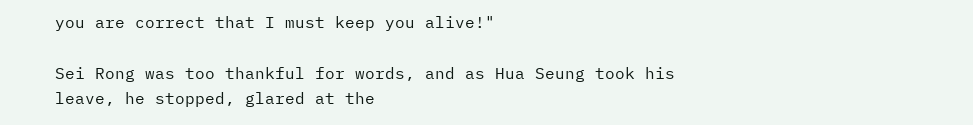you are correct that I must keep you alive!"

Sei Rong was too thankful for words, and as Hua Seung took his leave, he stopped, glared at the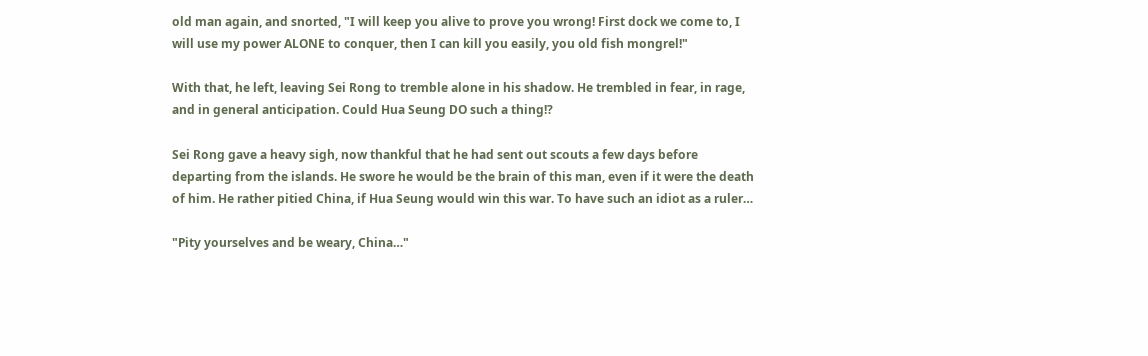old man again, and snorted, "I will keep you alive to prove you wrong! First dock we come to, I will use my power ALONE to conquer, then I can kill you easily, you old fish mongrel!"

With that, he left, leaving Sei Rong to tremble alone in his shadow. He trembled in fear, in rage, and in general anticipation. Could Hua Seung DO such a thing!?

Sei Rong gave a heavy sigh, now thankful that he had sent out scouts a few days before departing from the islands. He swore he would be the brain of this man, even if it were the death of him. He rather pitied China, if Hua Seung would win this war. To have such an idiot as a ruler…

"Pity yourselves and be weary, China…"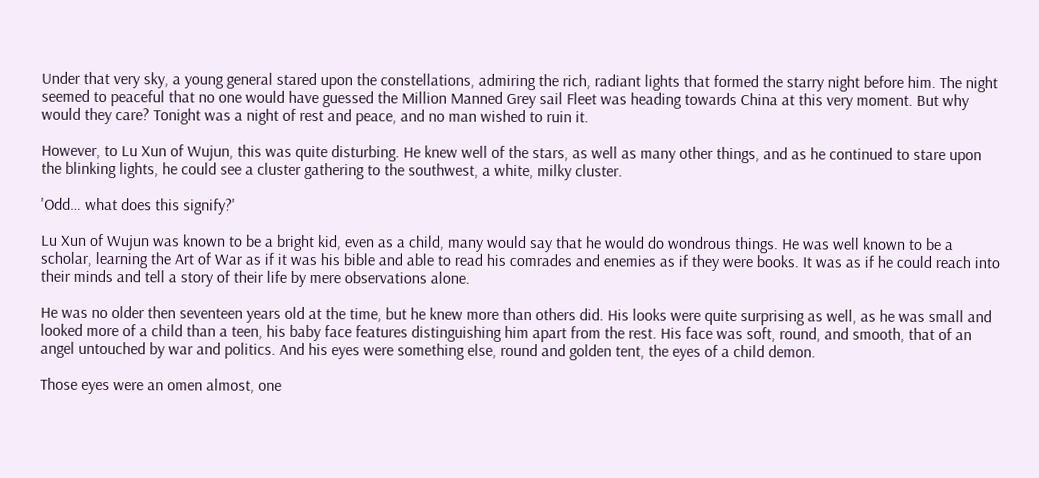Under that very sky, a young general stared upon the constellations, admiring the rich, radiant lights that formed the starry night before him. The night seemed to peaceful that no one would have guessed the Million Manned Grey sail Fleet was heading towards China at this very moment. But why would they care? Tonight was a night of rest and peace, and no man wished to ruin it.

However, to Lu Xun of Wujun, this was quite disturbing. He knew well of the stars, as well as many other things, and as he continued to stare upon the blinking lights, he could see a cluster gathering to the southwest, a white, milky cluster.

'Odd… what does this signify?'

Lu Xun of Wujun was known to be a bright kid, even as a child, many would say that he would do wondrous things. He was well known to be a scholar, learning the Art of War as if it was his bible and able to read his comrades and enemies as if they were books. It was as if he could reach into their minds and tell a story of their life by mere observations alone.

He was no older then seventeen years old at the time, but he knew more than others did. His looks were quite surprising as well, as he was small and looked more of a child than a teen, his baby face features distinguishing him apart from the rest. His face was soft, round, and smooth, that of an angel untouched by war and politics. And his eyes were something else, round and golden tent, the eyes of a child demon.

Those eyes were an omen almost, one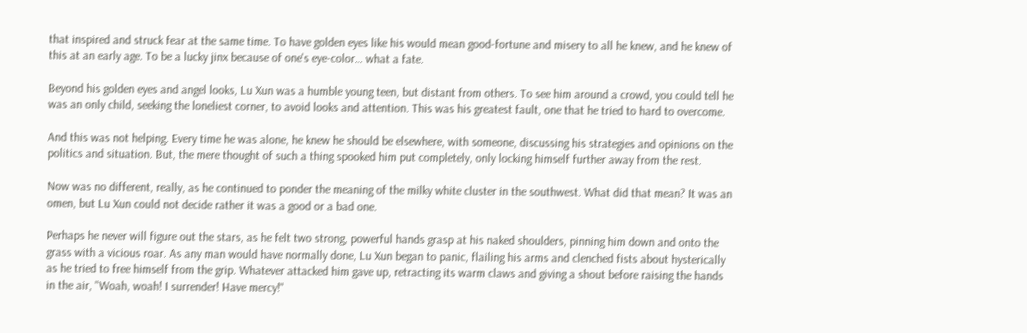that inspired and struck fear at the same time. To have golden eyes like his would mean good-fortune and misery to all he knew, and he knew of this at an early age. To be a lucky jinx because of one's eye-color… what a fate.

Beyond his golden eyes and angel looks, Lu Xun was a humble young teen, but distant from others. To see him around a crowd, you could tell he was an only child, seeking the loneliest corner, to avoid looks and attention. This was his greatest fault, one that he tried to hard to overcome.

And this was not helping. Every time he was alone, he knew he should be elsewhere, with someone, discussing his strategies and opinions on the politics and situation. But, the mere thought of such a thing spooked him put completely, only locking himself further away from the rest.

Now was no different, really, as he continued to ponder the meaning of the milky white cluster in the southwest. What did that mean? It was an omen, but Lu Xun could not decide rather it was a good or a bad one.

Perhaps he never will figure out the stars, as he felt two strong, powerful hands grasp at his naked shoulders, pinning him down and onto the grass with a vicious roar. As any man would have normally done, Lu Xun began to panic, flailing his arms and clenched fists about hysterically as he tried to free himself from the grip. Whatever attacked him gave up, retracting its warm claws and giving a shout before raising the hands in the air, "Woah, woah! I surrender! Have mercy!"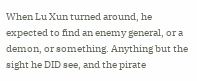When Lu Xun turned around, he expected to find an enemy general, or a demon, or something. Anything but the sight he DID see, and the pirate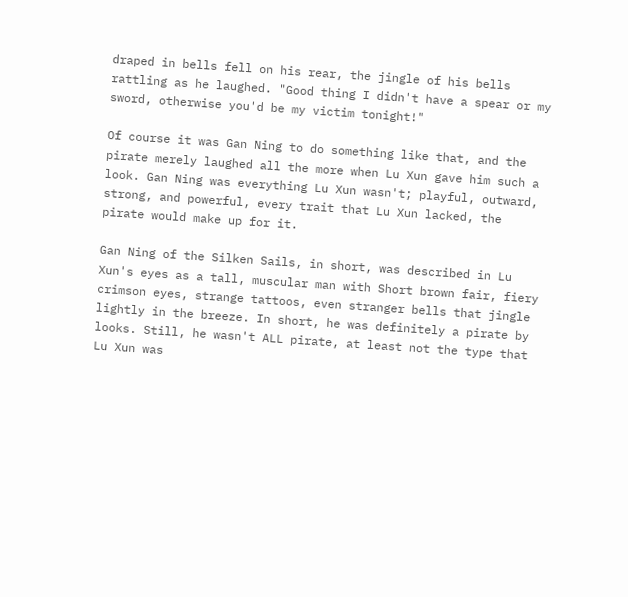draped in bells fell on his rear, the jingle of his bells rattling as he laughed. "Good thing I didn't have a spear or my sword, otherwise you'd be my victim tonight!"

Of course it was Gan Ning to do something like that, and the pirate merely laughed all the more when Lu Xun gave him such a look. Gan Ning was everything Lu Xun wasn't; playful, outward, strong, and powerful, every trait that Lu Xun lacked, the pirate would make up for it.

Gan Ning of the Silken Sails, in short, was described in Lu Xun's eyes as a tall, muscular man with Short brown fair, fiery crimson eyes, strange tattoos, even stranger bells that jingle lightly in the breeze. In short, he was definitely a pirate by looks. Still, he wasn't ALL pirate, at least not the type that Lu Xun was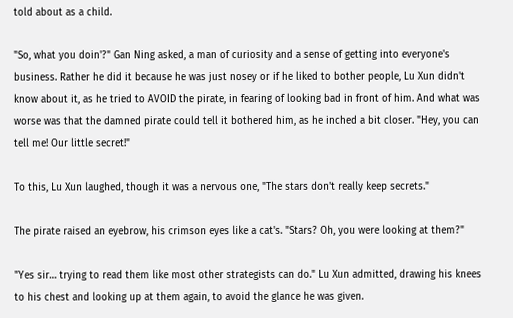told about as a child.

"So, what you doin'?" Gan Ning asked, a man of curiosity and a sense of getting into everyone's business. Rather he did it because he was just nosey or if he liked to bother people, Lu Xun didn't know about it, as he tried to AVOID the pirate, in fearing of looking bad in front of him. And what was worse was that the damned pirate could tell it bothered him, as he inched a bit closer. "Hey, you can tell me! Our little secret!"

To this, Lu Xun laughed, though it was a nervous one, "The stars don't really keep secrets."

The pirate raised an eyebrow, his crimson eyes like a cat's. "Stars? Oh, you were looking at them?"

"Yes sir… trying to read them like most other strategists can do." Lu Xun admitted, drawing his knees to his chest and looking up at them again, to avoid the glance he was given.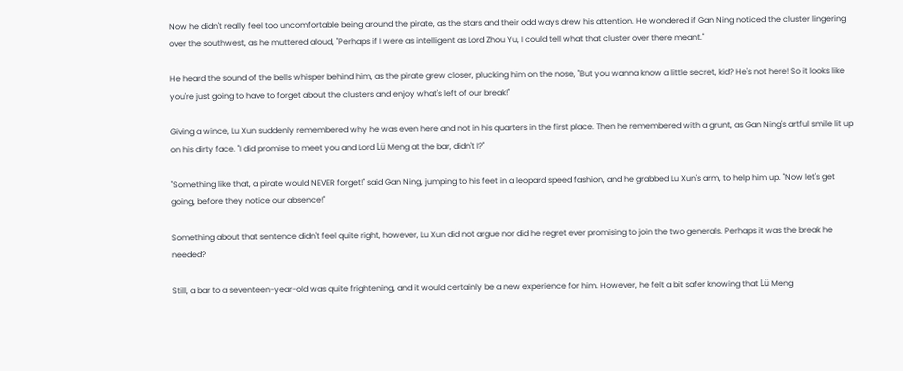Now he didn't really feel too uncomfortable being around the pirate, as the stars and their odd ways drew his attention. He wondered if Gan Ning noticed the cluster lingering over the southwest, as he muttered aloud, "Perhaps if I were as intelligent as Lord Zhou Yu, I could tell what that cluster over there meant."

He heard the sound of the bells whisper behind him, as the pirate grew closer, plucking him on the nose, "But you wanna know a little secret, kid? He's not here! So it looks like you're just going to have to forget about the clusters and enjoy what's left of our break!"

Giving a wince, Lu Xun suddenly remembered why he was even here and not in his quarters in the first place. Then he remembered with a grunt, as Gan Ning's artful smile lit up on his dirty face. "I did promise to meet you and Lord Lü Meng at the bar, didn't I?"

"Something like that, a pirate would NEVER forget!" said Gan Ning, jumping to his feet in a leopard speed fashion, and he grabbed Lu Xun's arm, to help him up. "Now let's get going, before they notice our absence!"

Something about that sentence didn't feel quite right, however, Lu Xun did not argue nor did he regret ever promising to join the two generals. Perhaps it was the break he needed?

Still, a bar to a seventeen-year-old was quite frightening, and it would certainly be a new experience for him. However, he felt a bit safer knowing that Lü Meng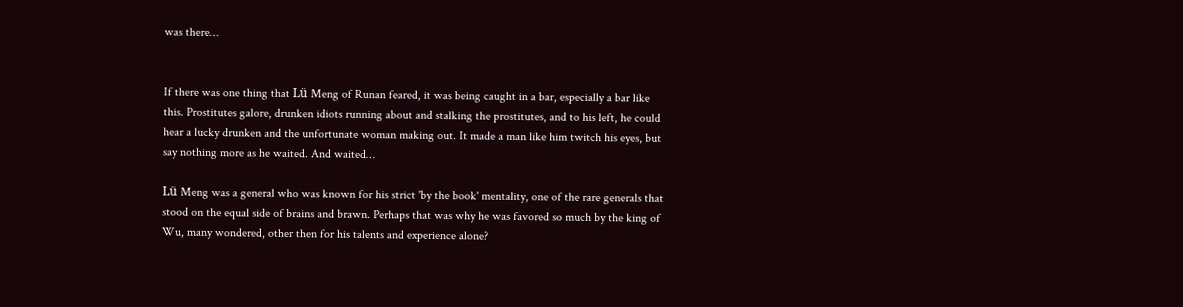was there…


If there was one thing that Lü Meng of Runan feared, it was being caught in a bar, especially a bar like this. Prostitutes galore, drunken idiots running about and stalking the prostitutes, and to his left, he could hear a lucky drunken and the unfortunate woman making out. It made a man like him twitch his eyes, but say nothing more as he waited. And waited…

Lü Meng was a general who was known for his strict 'by the book' mentality, one of the rare generals that stood on the equal side of brains and brawn. Perhaps that was why he was favored so much by the king of Wu, many wondered, other then for his talents and experience alone?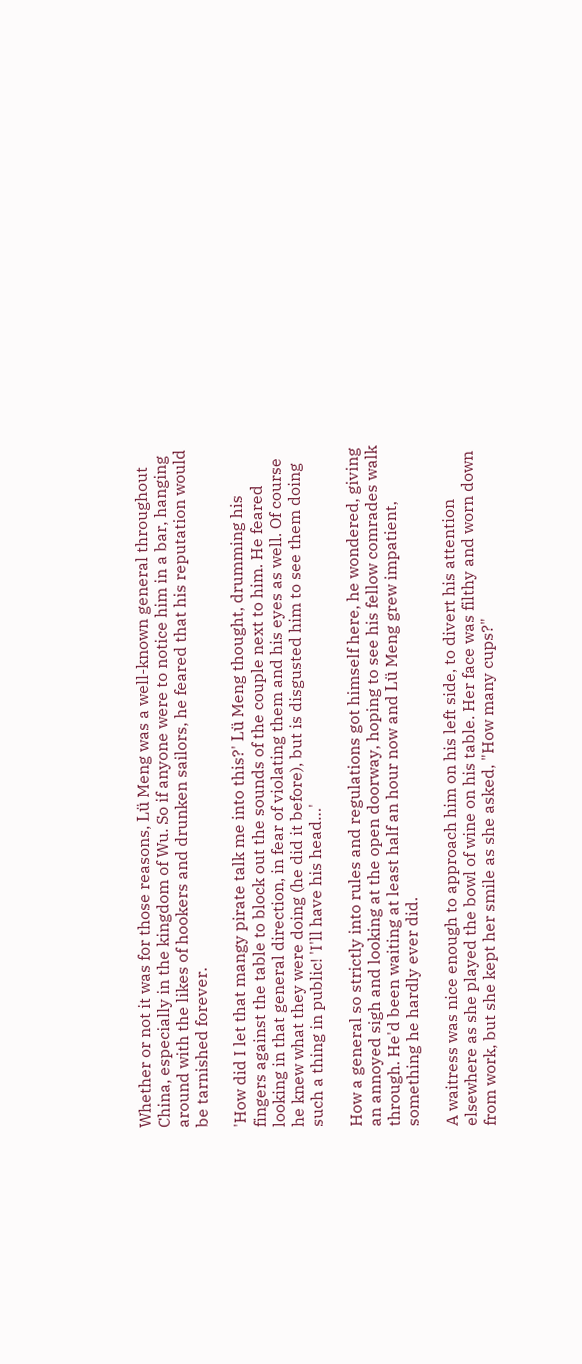Whether or not it was for those reasons, Lü Meng was a well-known general throughout China, especially in the kingdom of Wu. So if anyone were to notice him in a bar, hanging around with the likes of hookers and drunken sailors, he feared that his reputation would be tarnished forever.

'How did I let that mangy pirate talk me into this?' Lü Meng thought, drumming his fingers against the table to block out the sounds of the couple next to him. He feared looking in that general direction, in fear of violating them and his eyes as well. Of course he knew what they were doing (he did it before), but is disgusted him to see them doing such a thing in public! 'I'll have his head…'

How a general so strictly into rules and regulations got himself here, he wondered, giving an annoyed sigh and looking at the open doorway, hoping to see his fellow comrades walk through. He'd been waiting at least half an hour now and Lü Meng grew impatient, something he hardly ever did.

A waitress was nice enough to approach him on his left side, to divert his attention elsewhere as she played the bowl of wine on his table. Her face was filthy and worn down from work, but she kept her smile as she asked, "How many cups?"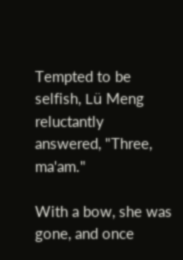Tempted to be selfish, Lü Meng reluctantly answered, "Three, ma'am."

With a bow, she was gone, and once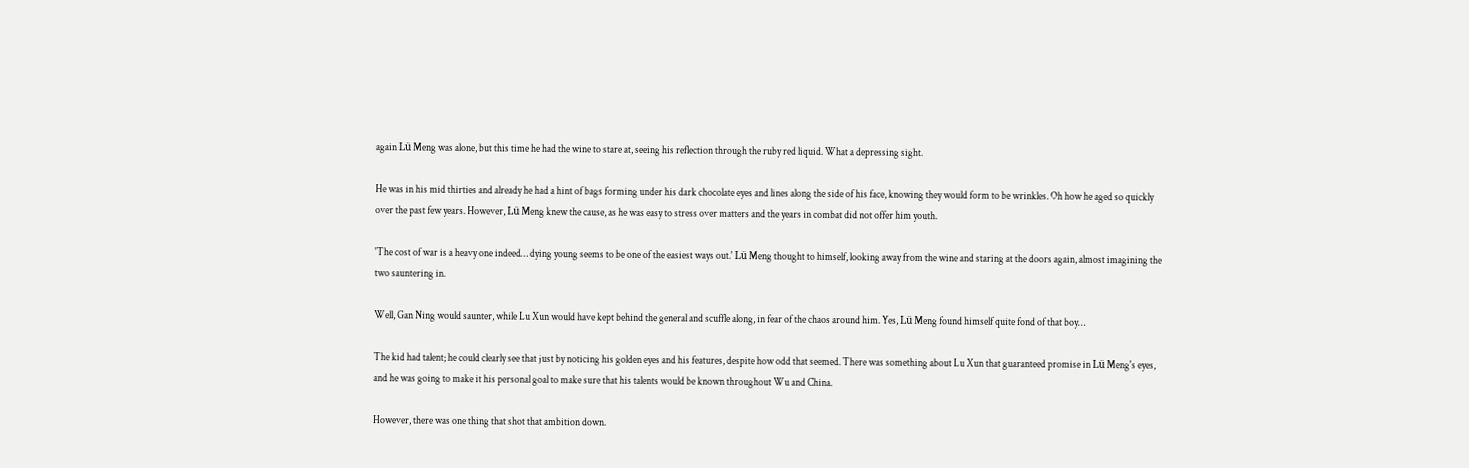again Lü Meng was alone, but this time he had the wine to stare at, seeing his reflection through the ruby red liquid. What a depressing sight.

He was in his mid thirties and already he had a hint of bags forming under his dark chocolate eyes and lines along the side of his face, knowing they would form to be wrinkles. Oh how he aged so quickly over the past few years. However, Lü Meng knew the cause, as he was easy to stress over matters and the years in combat did not offer him youth.

'The cost of war is a heavy one indeed… dying young seems to be one of the easiest ways out.' Lü Meng thought to himself, looking away from the wine and staring at the doors again, almost imagining the two sauntering in.

Well, Gan Ning would saunter, while Lu Xun would have kept behind the general and scuffle along, in fear of the chaos around him. Yes, Lü Meng found himself quite fond of that boy…

The kid had talent; he could clearly see that just by noticing his golden eyes and his features, despite how odd that seemed. There was something about Lu Xun that guaranteed promise in Lü Meng's eyes, and he was going to make it his personal goal to make sure that his talents would be known throughout Wu and China.

However, there was one thing that shot that ambition down.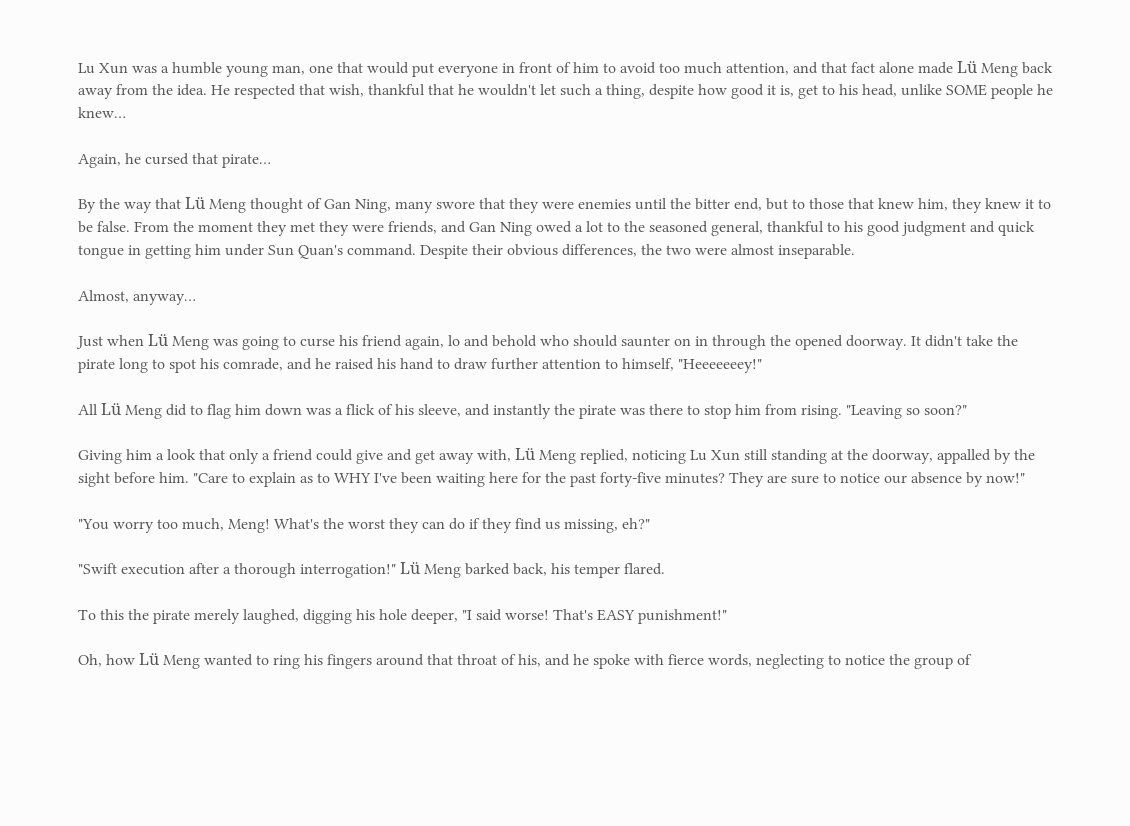Lu Xun was a humble young man, one that would put everyone in front of him to avoid too much attention, and that fact alone made Lü Meng back away from the idea. He respected that wish, thankful that he wouldn't let such a thing, despite how good it is, get to his head, unlike SOME people he knew…

Again, he cursed that pirate…

By the way that Lü Meng thought of Gan Ning, many swore that they were enemies until the bitter end, but to those that knew him, they knew it to be false. From the moment they met they were friends, and Gan Ning owed a lot to the seasoned general, thankful to his good judgment and quick tongue in getting him under Sun Quan's command. Despite their obvious differences, the two were almost inseparable.

Almost, anyway…

Just when Lü Meng was going to curse his friend again, lo and behold who should saunter on in through the opened doorway. It didn't take the pirate long to spot his comrade, and he raised his hand to draw further attention to himself, "Heeeeeeey!"

All Lü Meng did to flag him down was a flick of his sleeve, and instantly the pirate was there to stop him from rising. "Leaving so soon?"

Giving him a look that only a friend could give and get away with, Lü Meng replied, noticing Lu Xun still standing at the doorway, appalled by the sight before him. "Care to explain as to WHY I've been waiting here for the past forty-five minutes? They are sure to notice our absence by now!"

"You worry too much, Meng! What's the worst they can do if they find us missing, eh?"

"Swift execution after a thorough interrogation!" Lü Meng barked back, his temper flared.

To this the pirate merely laughed, digging his hole deeper, "I said worse! That's EASY punishment!"

Oh, how Lü Meng wanted to ring his fingers around that throat of his, and he spoke with fierce words, neglecting to notice the group of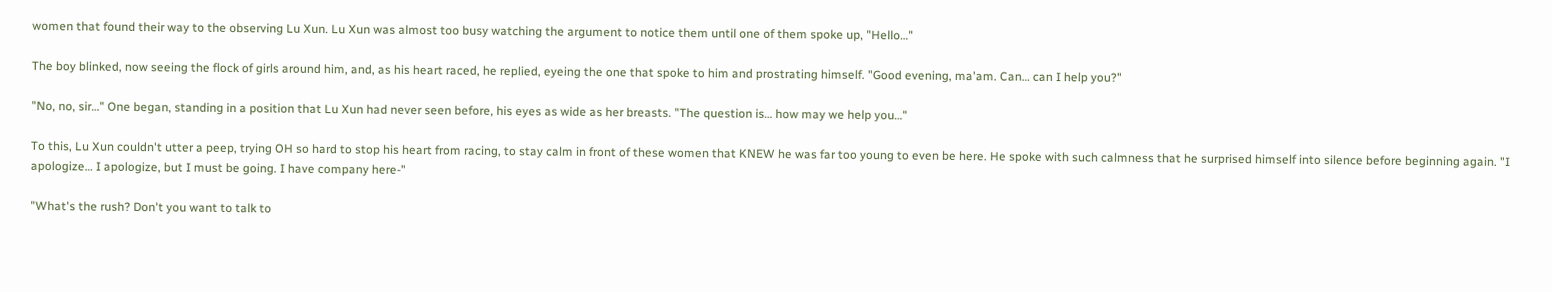women that found their way to the observing Lu Xun. Lu Xun was almost too busy watching the argument to notice them until one of them spoke up, "Hello…"

The boy blinked, now seeing the flock of girls around him, and, as his heart raced, he replied, eyeing the one that spoke to him and prostrating himself. "Good evening, ma'am. Can… can I help you?"

"No, no, sir…" One began, standing in a position that Lu Xun had never seen before, his eyes as wide as her breasts. "The question is… how may we help you…"

To this, Lu Xun couldn't utter a peep, trying OH so hard to stop his heart from racing, to stay calm in front of these women that KNEW he was far too young to even be here. He spoke with such calmness that he surprised himself into silence before beginning again. "I apologize… I apologize, but I must be going. I have company here-"

"What's the rush? Don't you want to talk to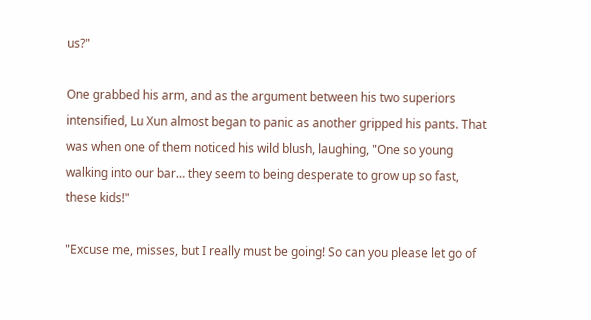us?"

One grabbed his arm, and as the argument between his two superiors intensified, Lu Xun almost began to panic as another gripped his pants. That was when one of them noticed his wild blush, laughing, "One so young walking into our bar… they seem to being desperate to grow up so fast, these kids!"

"Excuse me, misses, but I really must be going! So can you please let go of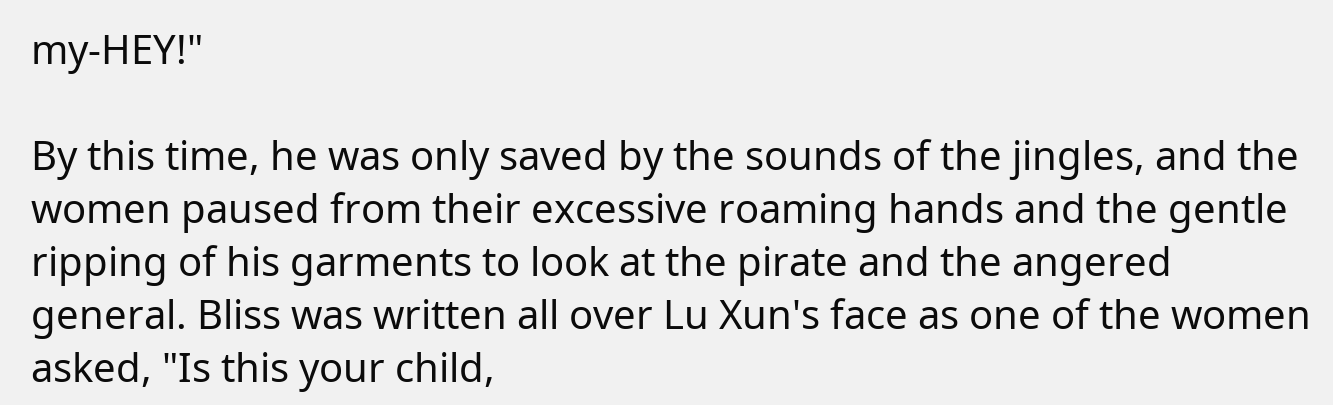my-HEY!"

By this time, he was only saved by the sounds of the jingles, and the women paused from their excessive roaming hands and the gentle ripping of his garments to look at the pirate and the angered general. Bliss was written all over Lu Xun's face as one of the women asked, "Is this your child,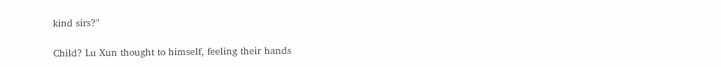kind sirs?"

Child? Lu Xun thought to himself, feeling their hands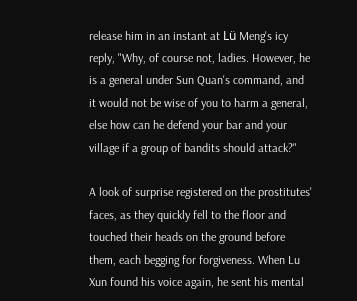release him in an instant at Lü Meng's icy reply, "Why, of course not, ladies. However, he is a general under Sun Quan's command, and it would not be wise of you to harm a general, else how can he defend your bar and your village if a group of bandits should attack?"

A look of surprise registered on the prostitutes' faces, as they quickly fell to the floor and touched their heads on the ground before them, each begging for forgiveness. When Lu Xun found his voice again, he sent his mental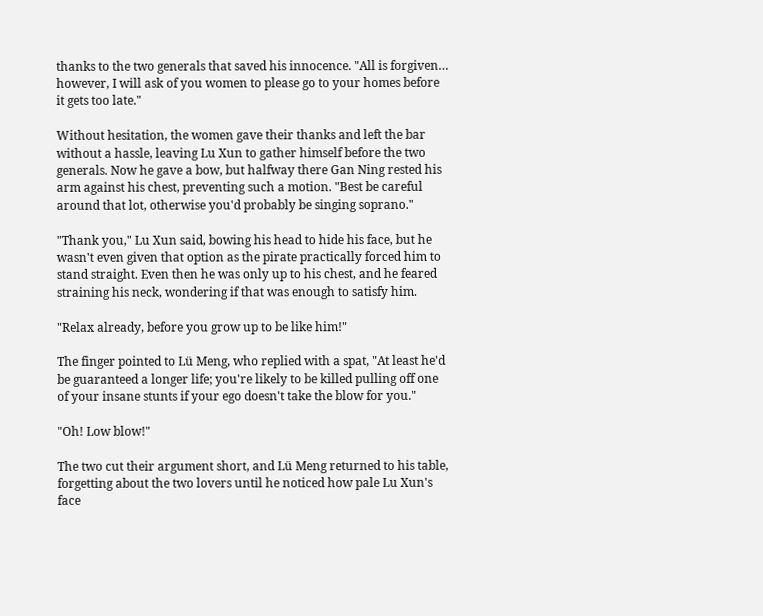thanks to the two generals that saved his innocence. "All is forgiven… however, I will ask of you women to please go to your homes before it gets too late."

Without hesitation, the women gave their thanks and left the bar without a hassle, leaving Lu Xun to gather himself before the two generals. Now he gave a bow, but halfway there Gan Ning rested his arm against his chest, preventing such a motion. "Best be careful around that lot, otherwise you'd probably be singing soprano."

"Thank you," Lu Xun said, bowing his head to hide his face, but he wasn't even given that option as the pirate practically forced him to stand straight. Even then he was only up to his chest, and he feared straining his neck, wondering if that was enough to satisfy him.

"Relax already, before you grow up to be like him!"

The finger pointed to Lü Meng, who replied with a spat, "At least he'd be guaranteed a longer life; you're likely to be killed pulling off one of your insane stunts if your ego doesn't take the blow for you."

"Oh! Low blow!"

The two cut their argument short, and Lü Meng returned to his table, forgetting about the two lovers until he noticed how pale Lu Xun's face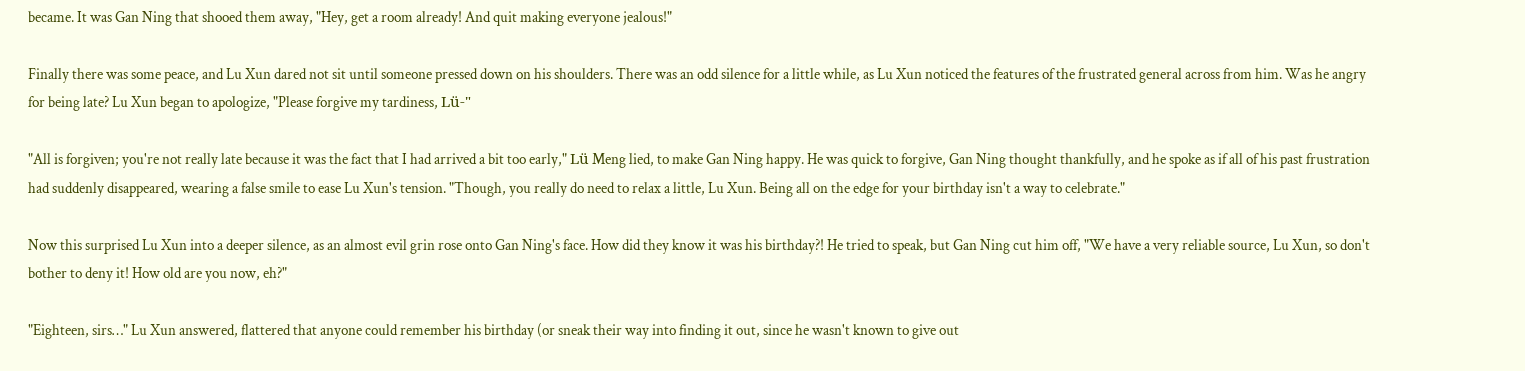became. It was Gan Ning that shooed them away, "Hey, get a room already! And quit making everyone jealous!"

Finally there was some peace, and Lu Xun dared not sit until someone pressed down on his shoulders. There was an odd silence for a little while, as Lu Xun noticed the features of the frustrated general across from him. Was he angry for being late? Lu Xun began to apologize, "Please forgive my tardiness, Lü-"

"All is forgiven; you're not really late because it was the fact that I had arrived a bit too early," Lü Meng lied, to make Gan Ning happy. He was quick to forgive, Gan Ning thought thankfully, and he spoke as if all of his past frustration had suddenly disappeared, wearing a false smile to ease Lu Xun's tension. "Though, you really do need to relax a little, Lu Xun. Being all on the edge for your birthday isn't a way to celebrate."

Now this surprised Lu Xun into a deeper silence, as an almost evil grin rose onto Gan Ning's face. How did they know it was his birthday?! He tried to speak, but Gan Ning cut him off, "We have a very reliable source, Lu Xun, so don't bother to deny it! How old are you now, eh?"

"Eighteen, sirs…" Lu Xun answered, flattered that anyone could remember his birthday (or sneak their way into finding it out, since he wasn't known to give out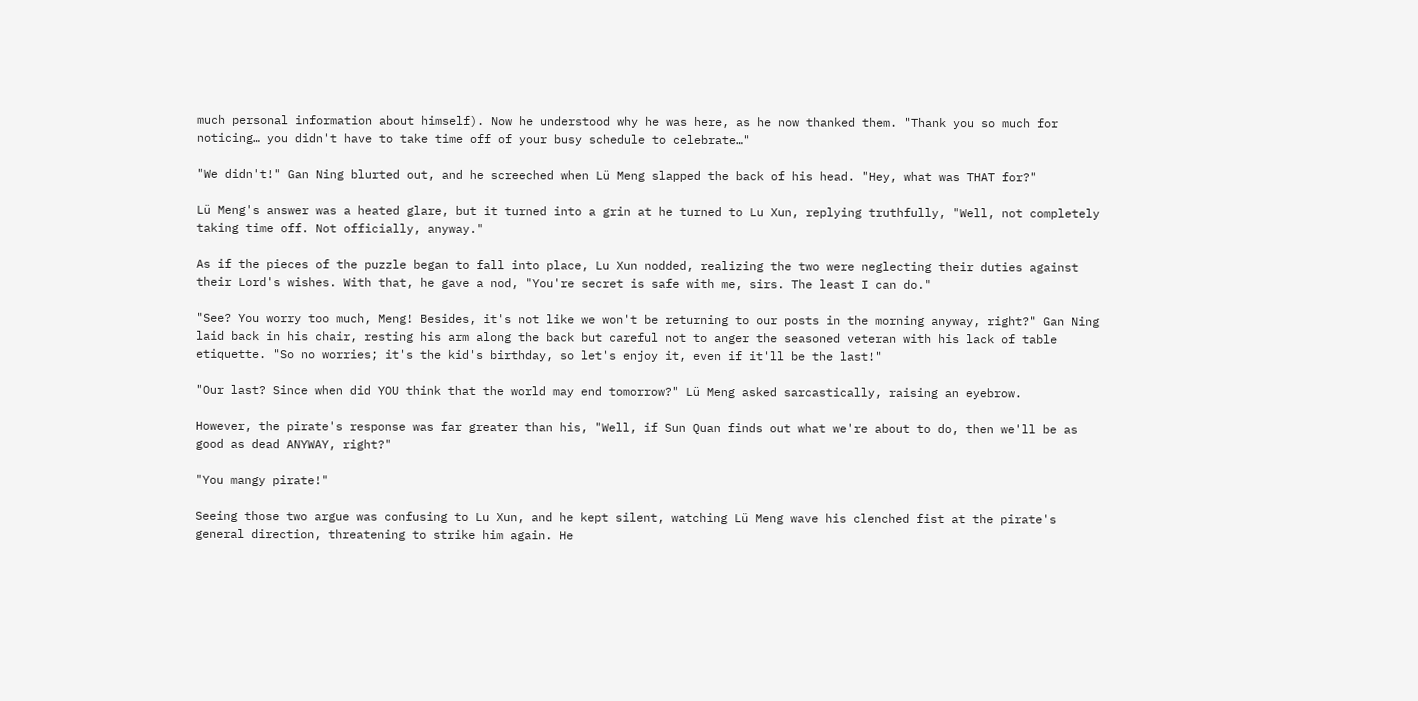much personal information about himself). Now he understood why he was here, as he now thanked them. "Thank you so much for noticing… you didn't have to take time off of your busy schedule to celebrate…"

"We didn't!" Gan Ning blurted out, and he screeched when Lü Meng slapped the back of his head. "Hey, what was THAT for?"

Lü Meng's answer was a heated glare, but it turned into a grin at he turned to Lu Xun, replying truthfully, "Well, not completely taking time off. Not officially, anyway."

As if the pieces of the puzzle began to fall into place, Lu Xun nodded, realizing the two were neglecting their duties against their Lord's wishes. With that, he gave a nod, "You're secret is safe with me, sirs. The least I can do."

"See? You worry too much, Meng! Besides, it's not like we won't be returning to our posts in the morning anyway, right?" Gan Ning laid back in his chair, resting his arm along the back but careful not to anger the seasoned veteran with his lack of table etiquette. "So no worries; it's the kid's birthday, so let's enjoy it, even if it'll be the last!"

"Our last? Since when did YOU think that the world may end tomorrow?" Lü Meng asked sarcastically, raising an eyebrow.

However, the pirate's response was far greater than his, "Well, if Sun Quan finds out what we're about to do, then we'll be as good as dead ANYWAY, right?"

"You mangy pirate!"

Seeing those two argue was confusing to Lu Xun, and he kept silent, watching Lü Meng wave his clenched fist at the pirate's general direction, threatening to strike him again. He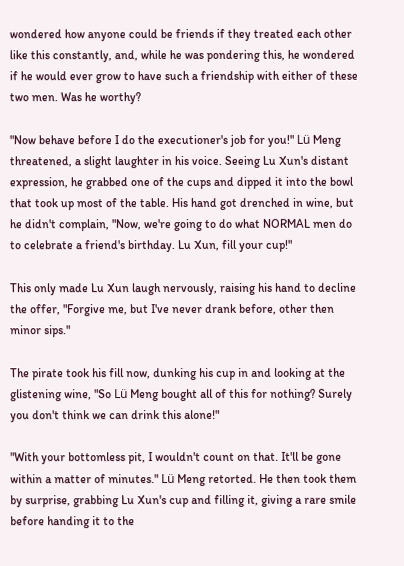wondered how anyone could be friends if they treated each other like this constantly, and, while he was pondering this, he wondered if he would ever grow to have such a friendship with either of these two men. Was he worthy?

"Now behave before I do the executioner's job for you!" Lü Meng threatened, a slight laughter in his voice. Seeing Lu Xun's distant expression, he grabbed one of the cups and dipped it into the bowl that took up most of the table. His hand got drenched in wine, but he didn't complain, "Now, we're going to do what NORMAL men do to celebrate a friend's birthday. Lu Xun, fill your cup!"

This only made Lu Xun laugh nervously, raising his hand to decline the offer, "Forgive me, but I've never drank before, other then minor sips."

The pirate took his fill now, dunking his cup in and looking at the glistening wine, "So Lü Meng bought all of this for nothing? Surely you don't think we can drink this alone!"

"With your bottomless pit, I wouldn't count on that. It'll be gone within a matter of minutes." Lü Meng retorted. He then took them by surprise, grabbing Lu Xun's cup and filling it, giving a rare smile before handing it to the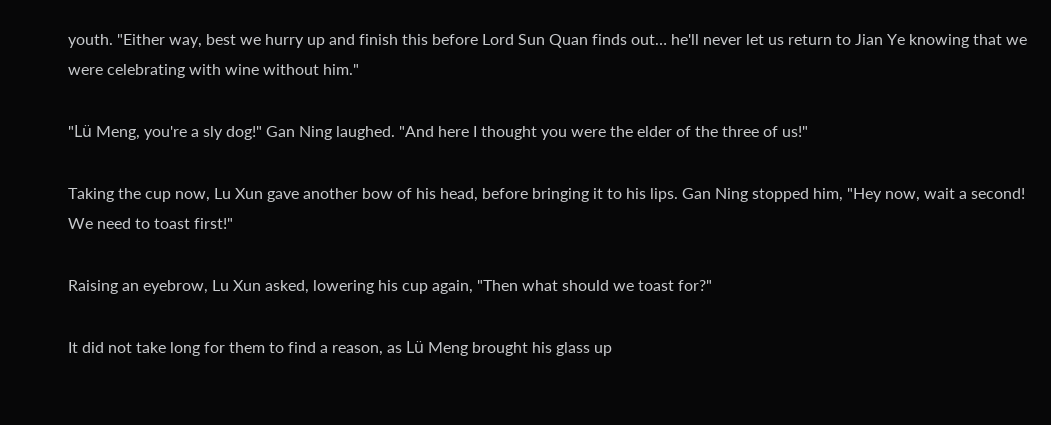youth. "Either way, best we hurry up and finish this before Lord Sun Quan finds out… he'll never let us return to Jian Ye knowing that we were celebrating with wine without him."

"Lü Meng, you're a sly dog!" Gan Ning laughed. "And here I thought you were the elder of the three of us!"

Taking the cup now, Lu Xun gave another bow of his head, before bringing it to his lips. Gan Ning stopped him, "Hey now, wait a second! We need to toast first!"

Raising an eyebrow, Lu Xun asked, lowering his cup again, "Then what should we toast for?"

It did not take long for them to find a reason, as Lü Meng brought his glass up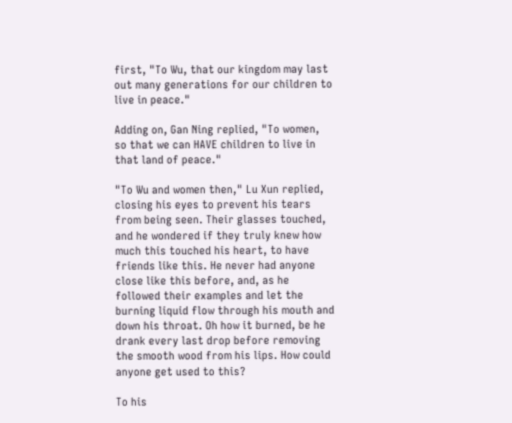first, "To Wu, that our kingdom may last out many generations for our children to live in peace."

Adding on, Gan Ning replied, "To women, so that we can HAVE children to live in that land of peace."

"To Wu and women then," Lu Xun replied, closing his eyes to prevent his tears from being seen. Their glasses touched, and he wondered if they truly knew how much this touched his heart, to have friends like this. He never had anyone close like this before, and, as he followed their examples and let the burning liquid flow through his mouth and down his throat. Oh how it burned, be he drank every last drop before removing the smooth wood from his lips. How could anyone get used to this?

To his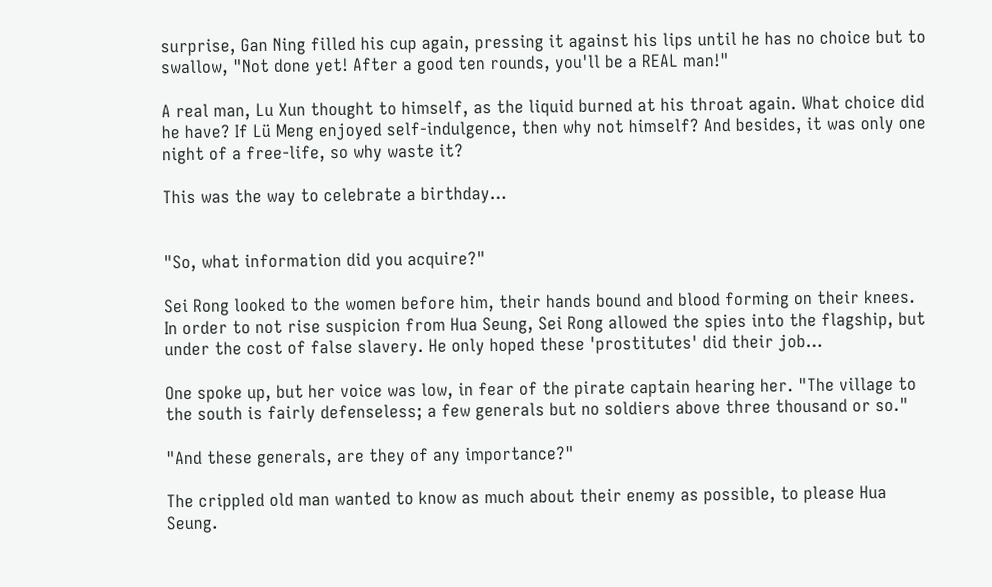surprise, Gan Ning filled his cup again, pressing it against his lips until he has no choice but to swallow, "Not done yet! After a good ten rounds, you'll be a REAL man!"

A real man, Lu Xun thought to himself, as the liquid burned at his throat again. What choice did he have? If Lü Meng enjoyed self-indulgence, then why not himself? And besides, it was only one night of a free-life, so why waste it?

This was the way to celebrate a birthday…


"So, what information did you acquire?"

Sei Rong looked to the women before him, their hands bound and blood forming on their knees. In order to not rise suspicion from Hua Seung, Sei Rong allowed the spies into the flagship, but under the cost of false slavery. He only hoped these 'prostitutes' did their job…

One spoke up, but her voice was low, in fear of the pirate captain hearing her. "The village to the south is fairly defenseless; a few generals but no soldiers above three thousand or so."

"And these generals, are they of any importance?"

The crippled old man wanted to know as much about their enemy as possible, to please Hua Seung.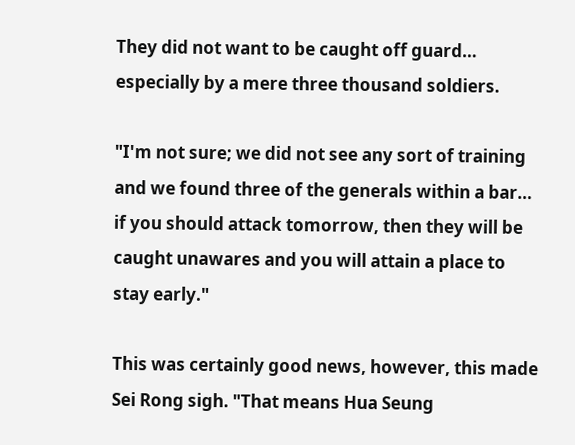They did not want to be caught off guard… especially by a mere three thousand soldiers.

"I'm not sure; we did not see any sort of training and we found three of the generals within a bar… if you should attack tomorrow, then they will be caught unawares and you will attain a place to stay early."

This was certainly good news, however, this made Sei Rong sigh. "That means Hua Seung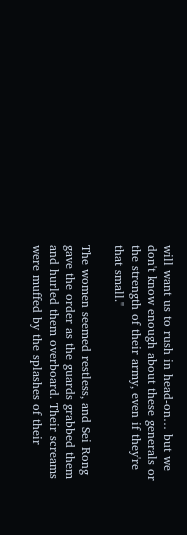will want us to rush in head-on… but we don't know enough about these generals or the strength of their army, even if they're that small."

The women seemed restless, and Sei Rong gave the order as the guards grabbed them and hurled them overboard. Their screams were muffed by the splashes of their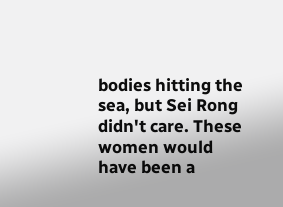bodies hitting the sea, but Sei Rong didn't care. These women would have been a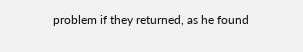problem if they returned, as he found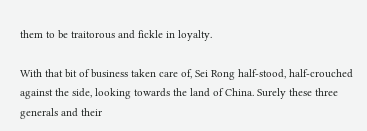them to be traitorous and fickle in loyalty.

With that bit of business taken care of, Sei Rong half-stood, half-crouched against the side, looking towards the land of China. Surely these three generals and their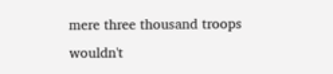mere three thousand troops wouldn't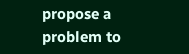propose a problem to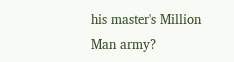his master's Million Man army?